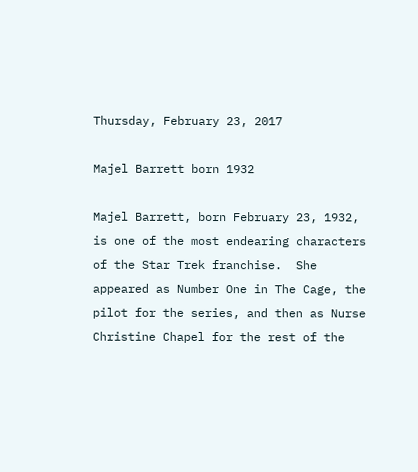Thursday, February 23, 2017

Majel Barrett born 1932

Majel Barrett, born February 23, 1932, is one of the most endearing characters of the Star Trek franchise.  She appeared as Number One in The Cage, the pilot for the series, and then as Nurse Christine Chapel for the rest of the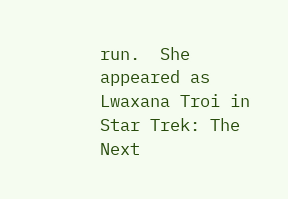run.  She appeared as Lwaxana Troi in Star Trek: The Next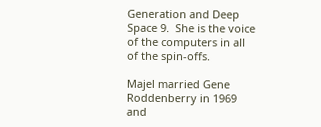Generation and Deep Space 9.  She is the voice of the computers in all of the spin-offs.

Majel married Gene Roddenberry in 1969 and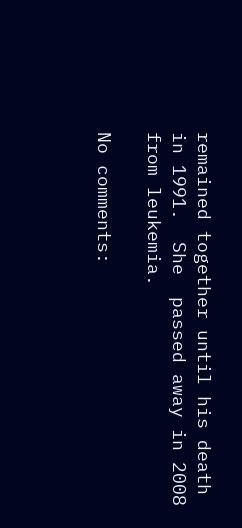remained together until his death in 1991.  She  passed away in 2008 from leukemia.

No comments: